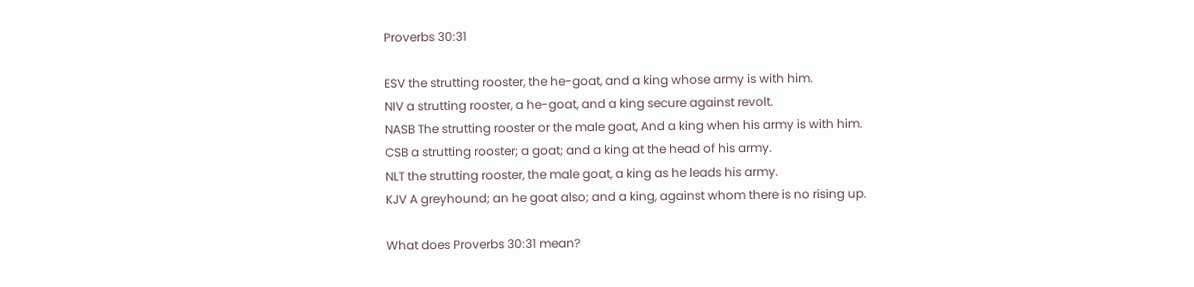Proverbs 30:31

ESV the strutting rooster, the he-goat, and a king whose army is with him.
NIV a strutting rooster, a he-goat, and a king secure against revolt.
NASB The strutting rooster or the male goat, And a king when his army is with him.
CSB a strutting rooster; a goat; and a king at the head of his army.
NLT the strutting rooster, the male goat, a king as he leads his army.
KJV A greyhound; an he goat also; and a king, against whom there is no rising up.

What does Proverbs 30:31 mean?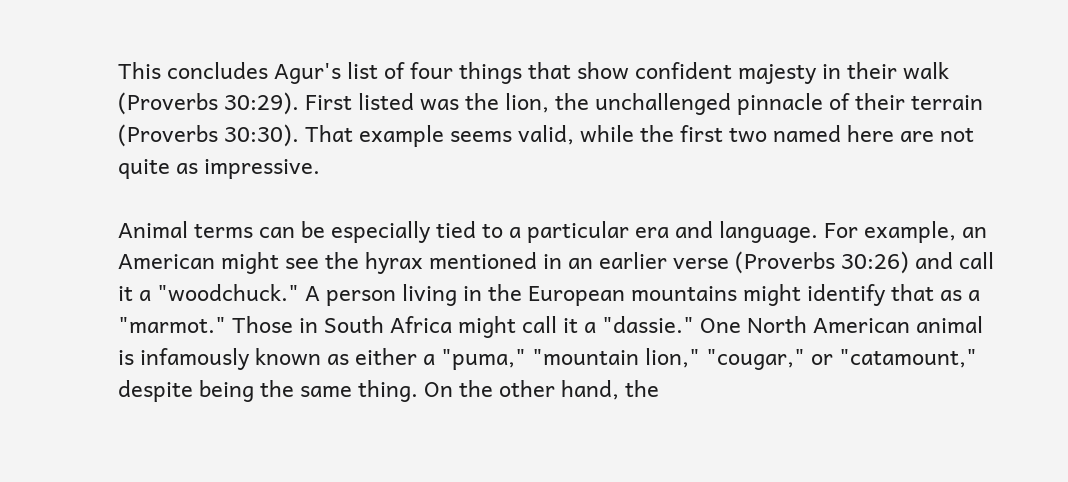This concludes Agur's list of four things that show confident majesty in their walk (Proverbs 30:29). First listed was the lion, the unchallenged pinnacle of their terrain (Proverbs 30:30). That example seems valid, while the first two named here are not quite as impressive.

Animal terms can be especially tied to a particular era and language. For example, an American might see the hyrax mentioned in an earlier verse (Proverbs 30:26) and call it a "woodchuck." A person living in the European mountains might identify that as a "marmot." Those in South Africa might call it a "dassie." One North American animal is infamously known as either a "puma," "mountain lion," "cougar," or "catamount," despite being the same thing. On the other hand, the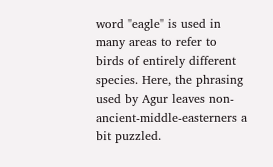word "eagle" is used in many areas to refer to birds of entirely different species. Here, the phrasing used by Agur leaves non-ancient-middle-easterners a bit puzzled.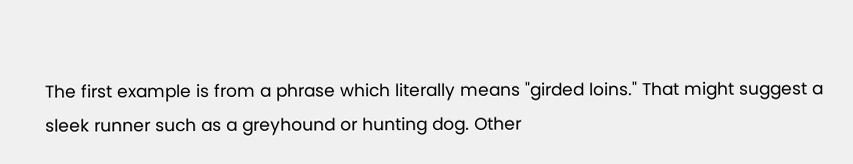The first example is from a phrase which literally means "girded loins." That might suggest a sleek runner such as a greyhound or hunting dog. Other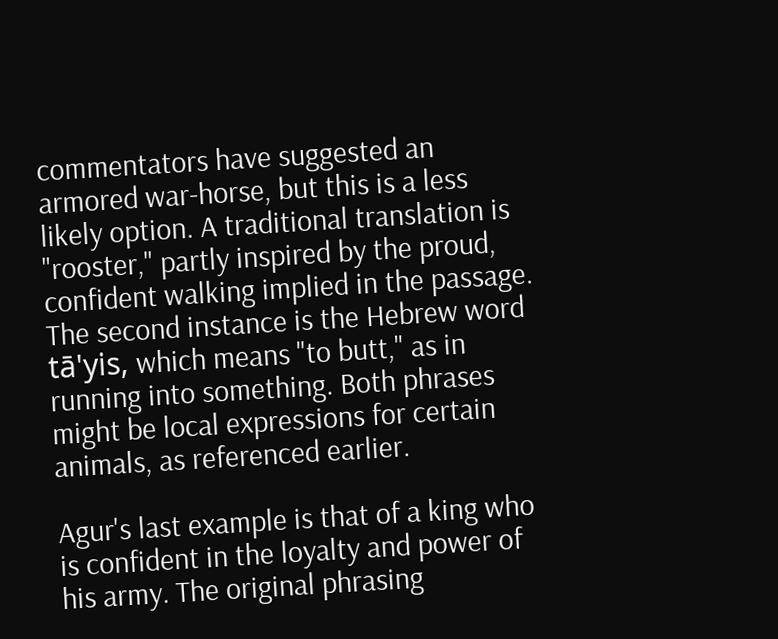commentators have suggested an armored war-horse, but this is a less likely option. A traditional translation is "rooster," partly inspired by the proud, confident walking implied in the passage. The second instance is the Hebrew word tā'yis, which means "to butt," as in running into something. Both phrases might be local expressions for certain animals, as referenced earlier.

Agur's last example is that of a king who is confident in the loyalty and power of his army. The original phrasing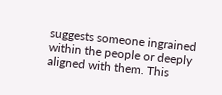suggests someone ingrained within the people or deeply aligned with them. This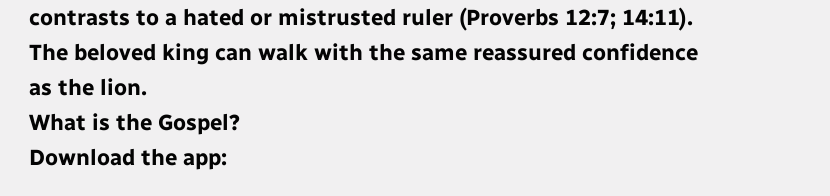contrasts to a hated or mistrusted ruler (Proverbs 12:7; 14:11). The beloved king can walk with the same reassured confidence as the lion.
What is the Gospel?
Download the app: